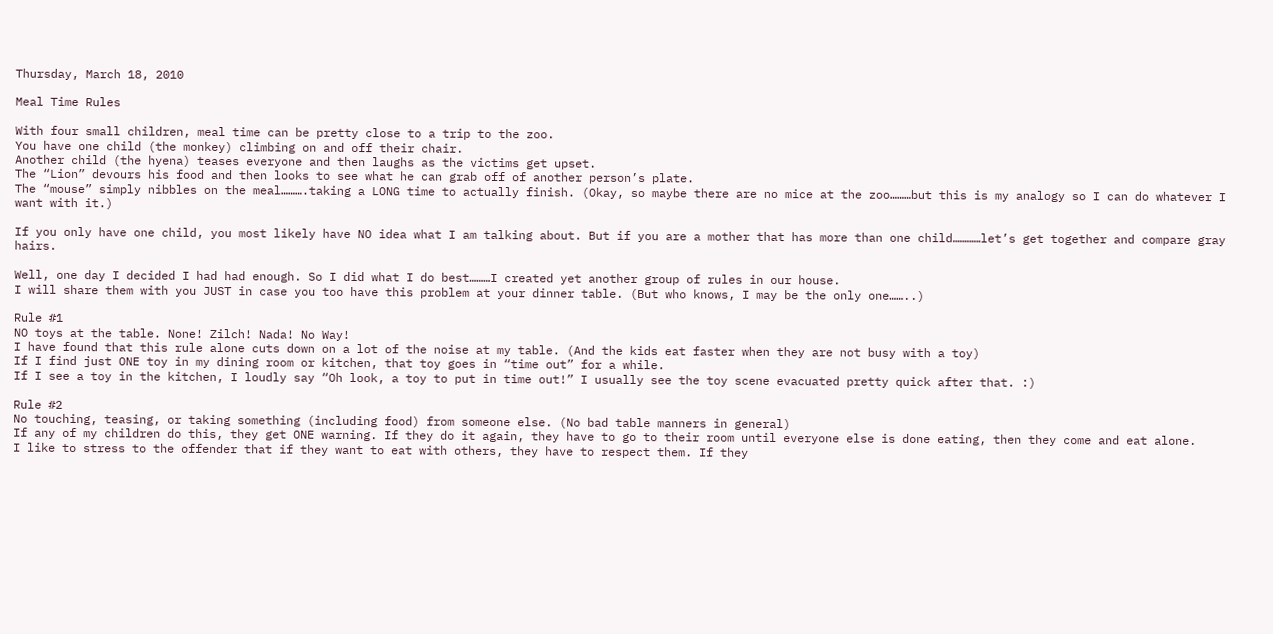Thursday, March 18, 2010

Meal Time Rules

With four small children, meal time can be pretty close to a trip to the zoo.
You have one child (the monkey) climbing on and off their chair.
Another child (the hyena) teases everyone and then laughs as the victims get upset.
The “Lion” devours his food and then looks to see what he can grab off of another person’s plate.
The “mouse” simply nibbles on the meal……….taking a LONG time to actually finish. (Okay, so maybe there are no mice at the zoo………but this is my analogy so I can do whatever I want with it.)

If you only have one child, you most likely have NO idea what I am talking about. But if you are a mother that has more than one child…………let’s get together and compare gray hairs.

Well, one day I decided I had had enough. So I did what I do best………I created yet another group of rules in our house.
I will share them with you JUST in case you too have this problem at your dinner table. (But who knows, I may be the only one……..)

Rule #1
NO toys at the table. None! Zilch! Nada! No Way!
I have found that this rule alone cuts down on a lot of the noise at my table. (And the kids eat faster when they are not busy with a toy)
If I find just ONE toy in my dining room or kitchen, that toy goes in “time out” for a while.
If I see a toy in the kitchen, I loudly say “Oh look, a toy to put in time out!” I usually see the toy scene evacuated pretty quick after that. :)

Rule #2
No touching, teasing, or taking something (including food) from someone else. (No bad table manners in general)
If any of my children do this, they get ONE warning. If they do it again, they have to go to their room until everyone else is done eating, then they come and eat alone.
I like to stress to the offender that if they want to eat with others, they have to respect them. If they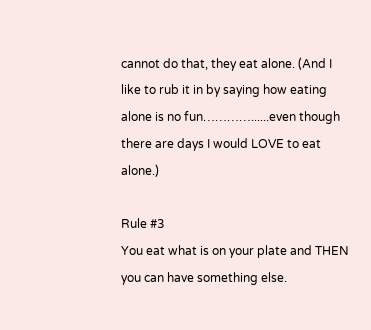cannot do that, they eat alone. (And I like to rub it in by saying how eating alone is no fun…………......even though there are days I would LOVE to eat alone.)

Rule #3
You eat what is on your plate and THEN you can have something else.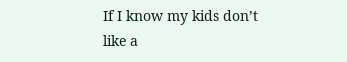If I know my kids don’t like a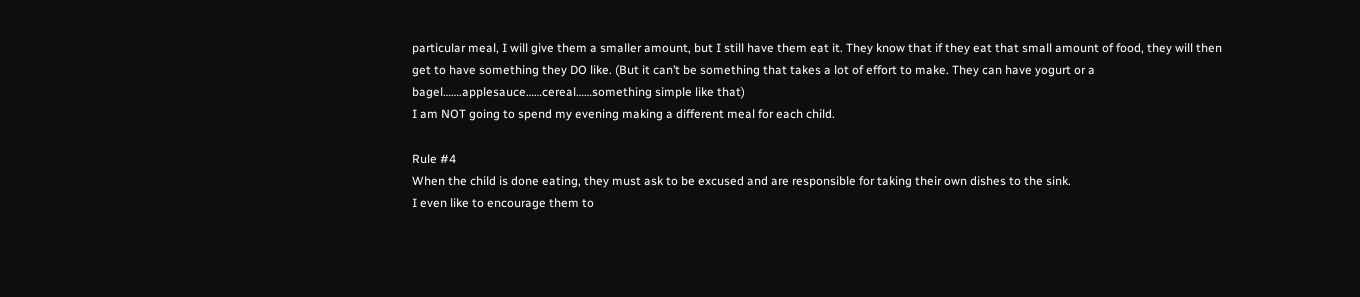particular meal, I will give them a smaller amount, but I still have them eat it. They know that if they eat that small amount of food, they will then get to have something they DO like. (But it can’t be something that takes a lot of effort to make. They can have yogurt or a bagel…….applesauce……cereal……something simple like that)
I am NOT going to spend my evening making a different meal for each child.

Rule #4
When the child is done eating, they must ask to be excused and are responsible for taking their own dishes to the sink.
I even like to encourage them to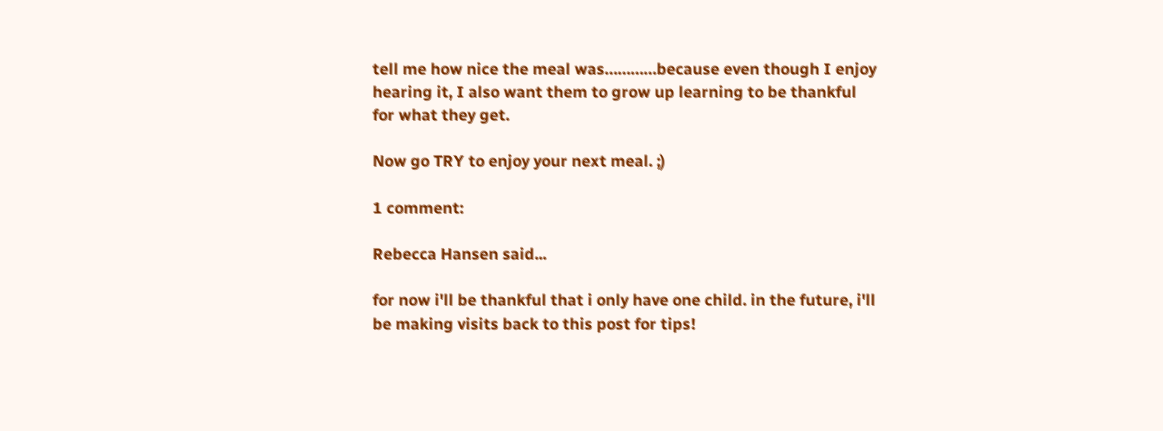tell me how nice the meal was…………because even though I enjoy hearing it, I also want them to grow up learning to be thankful for what they get.

Now go TRY to enjoy your next meal. ;)

1 comment:

Rebecca Hansen said...

for now i'll be thankful that i only have one child. in the future, i'll be making visits back to this post for tips!